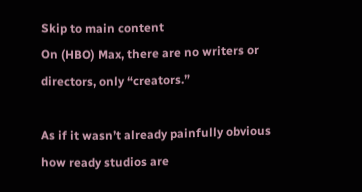Skip to main content
On (HBO) Max, there are no writers or directors, only “creators.”

As if it wasn’t already painfully obvious how ready studios are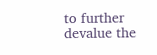to further devalue the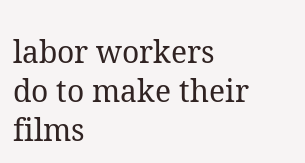labor workers do to make their films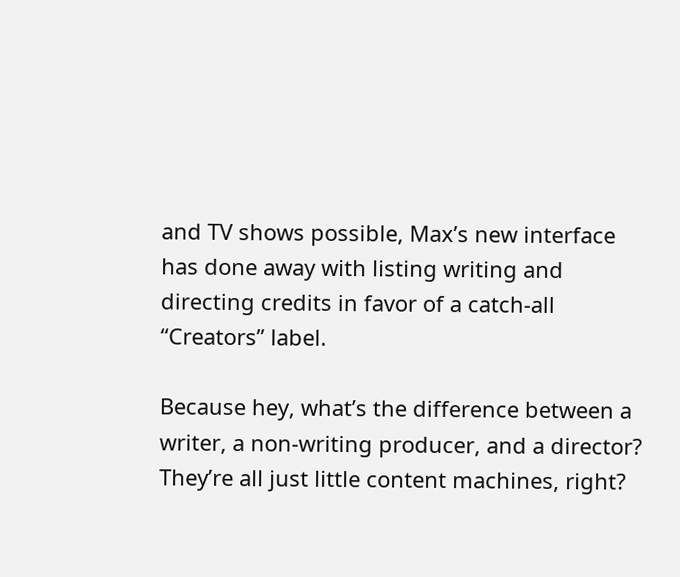and TV shows possible, Max’s new interface has done away with listing writing and directing credits in favor of a catch-all “Creators” label.

Because hey, what’s the difference between a writer, a non-writing producer, and a director? They’re all just little content machines, right?